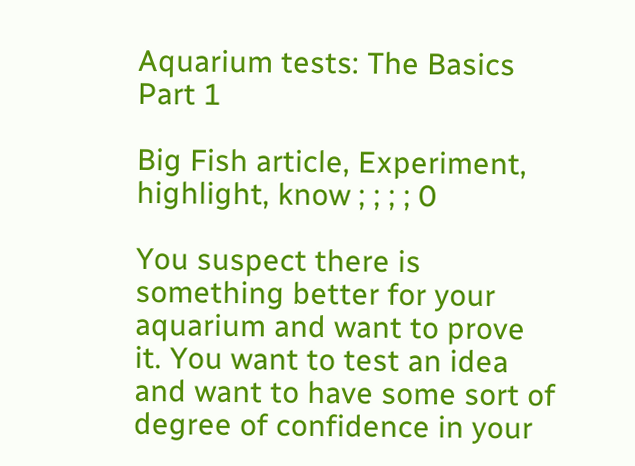Aquarium tests: The Basics Part 1

Big Fish article, Experiment, highlight, know ; ; ; ; 0

You suspect there is something better for your aquarium and want to prove it. You want to test an idea and want to have some sort of degree of confidence in your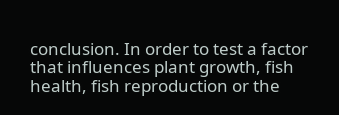conclusion. In order to test a factor that influences plant growth, fish health, fish reproduction or the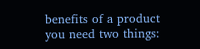benefits of a product you need two things: